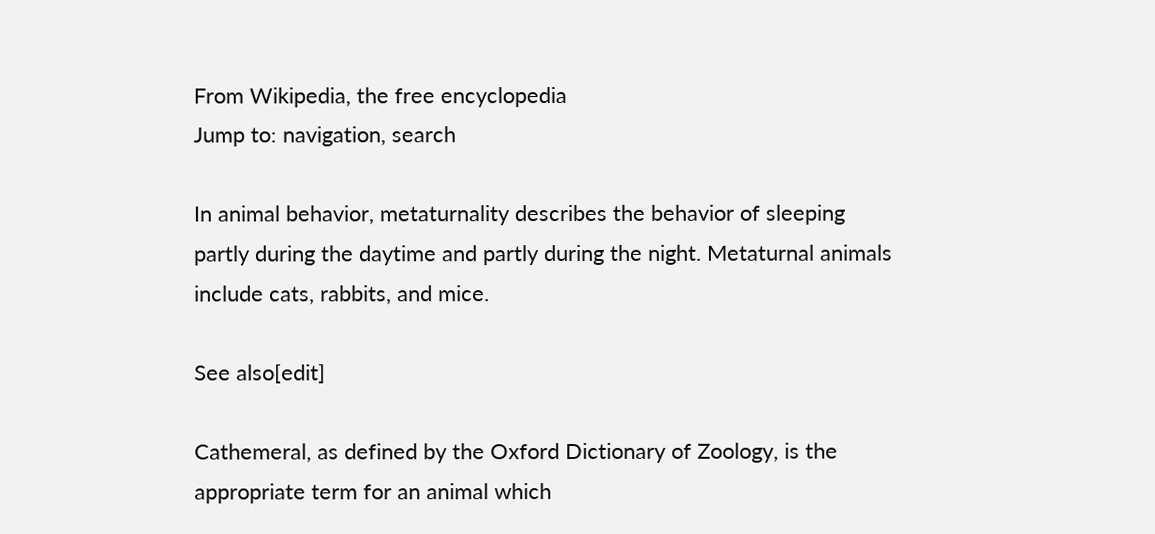From Wikipedia, the free encyclopedia
Jump to: navigation, search

In animal behavior, metaturnality describes the behavior of sleeping partly during the daytime and partly during the night. Metaturnal animals include cats, rabbits, and mice.

See also[edit]

Cathemeral, as defined by the Oxford Dictionary of Zoology, is the appropriate term for an animal which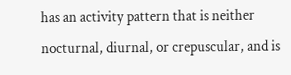has an activity pattern that is neither nocturnal, diurnal, or crepuscular, and is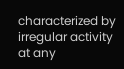characterized by irregular activity at any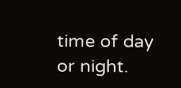time of day or night.